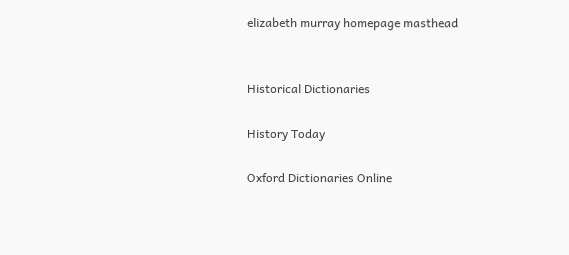elizabeth murray homepage masthead


Historical Dictionaries

History Today

Oxford Dictionaries Online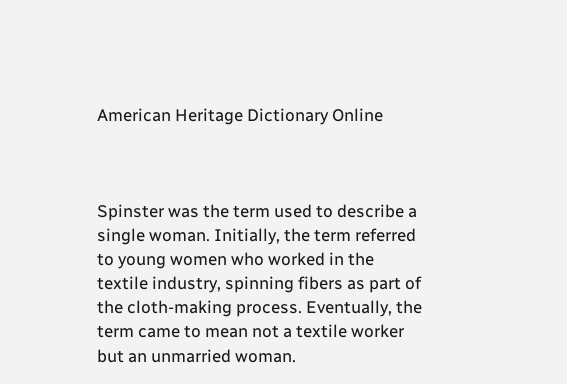American Heritage Dictionary Online



Spinster was the term used to describe a single woman. Initially, the term referred to young women who worked in the textile industry, spinning fibers as part of the cloth-making process. Eventually, the term came to mean not a textile worker but an unmarried woman.